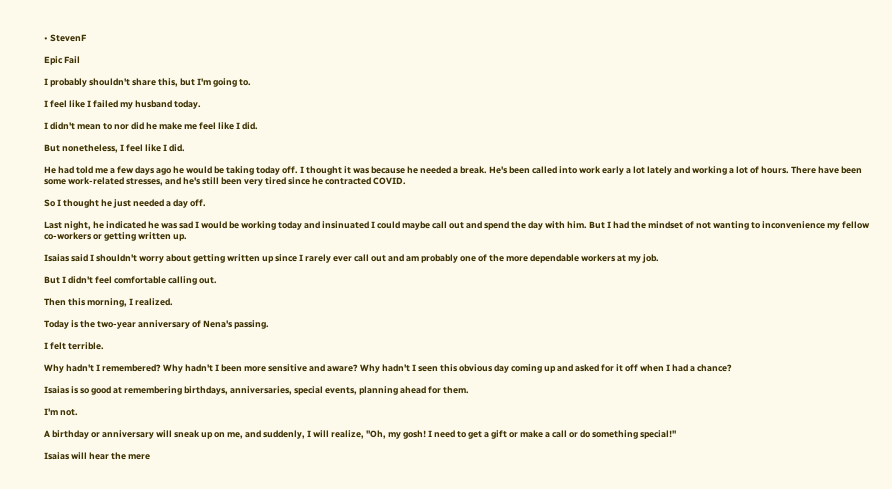• StevenF

Epic Fail

I probably shouldn't share this, but I'm going to.

I feel like I failed my husband today.

I didn't mean to nor did he make me feel like I did.

But nonetheless, I feel like I did.

He had told me a few days ago he would be taking today off. I thought it was because he needed a break. He's been called into work early a lot lately and working a lot of hours. There have been some work-related stresses, and he's still been very tired since he contracted COVID.

So I thought he just needed a day off.

Last night, he indicated he was sad I would be working today and insinuated I could maybe call out and spend the day with him. But I had the mindset of not wanting to inconvenience my fellow co-workers or getting written up.

Isaias said I shouldn't worry about getting written up since I rarely ever call out and am probably one of the more dependable workers at my job.

But I didn't feel comfortable calling out.

Then this morning, I realized.

Today is the two-year anniversary of Nena's passing.

I felt terrible.

Why hadn't I remembered? Why hadn't I been more sensitive and aware? Why hadn't I seen this obvious day coming up and asked for it off when I had a chance?

Isaias is so good at remembering birthdays, anniversaries, special events, planning ahead for them.

I'm not.

A birthday or anniversary will sneak up on me, and suddenly, I will realize, "Oh, my gosh! I need to get a gift or make a call or do something special!"

Isaias will hear the mere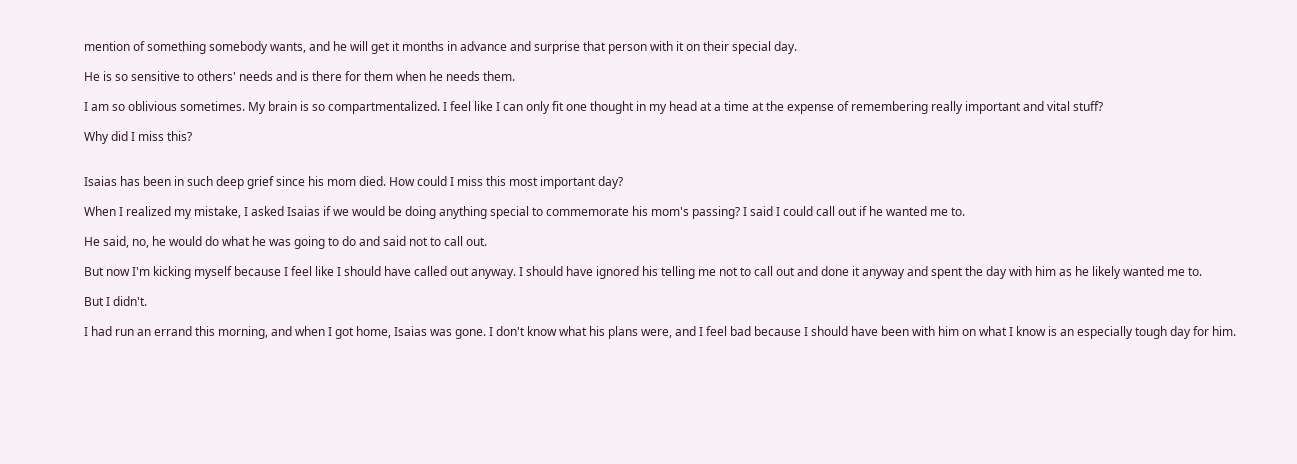mention of something somebody wants, and he will get it months in advance and surprise that person with it on their special day.

He is so sensitive to others' needs and is there for them when he needs them.

I am so oblivious sometimes. My brain is so compartmentalized. I feel like I can only fit one thought in my head at a time at the expense of remembering really important and vital stuff?

Why did I miss this?


Isaias has been in such deep grief since his mom died. How could I miss this most important day?

When I realized my mistake, I asked Isaias if we would be doing anything special to commemorate his mom's passing? I said I could call out if he wanted me to.

He said, no, he would do what he was going to do and said not to call out.

But now I'm kicking myself because I feel like I should have called out anyway. I should have ignored his telling me not to call out and done it anyway and spent the day with him as he likely wanted me to.

But I didn't.

I had run an errand this morning, and when I got home, Isaias was gone. I don't know what his plans were, and I feel bad because I should have been with him on what I know is an especially tough day for him.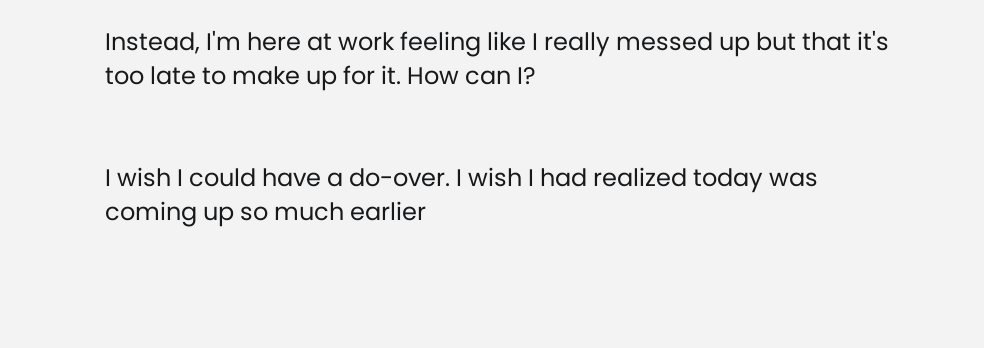Instead, I'm here at work feeling like I really messed up but that it's too late to make up for it. How can I?


I wish I could have a do-over. I wish I had realized today was coming up so much earlier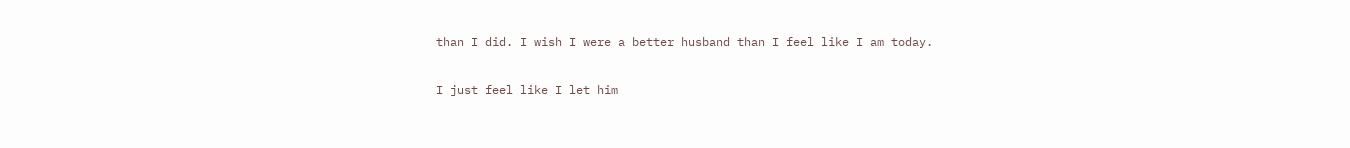than I did. I wish I were a better husband than I feel like I am today.

I just feel like I let him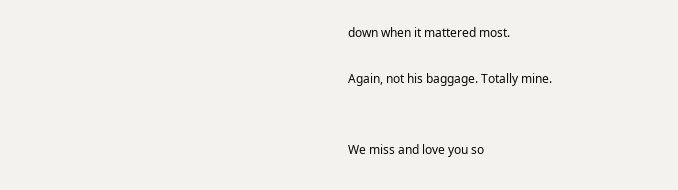down when it mattered most.

Again, not his baggage. Totally mine.


We miss and love you so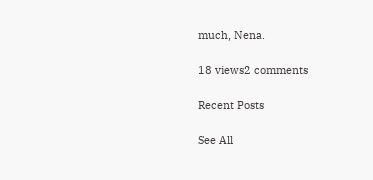much, Nena.

18 views2 comments

Recent Posts

See All